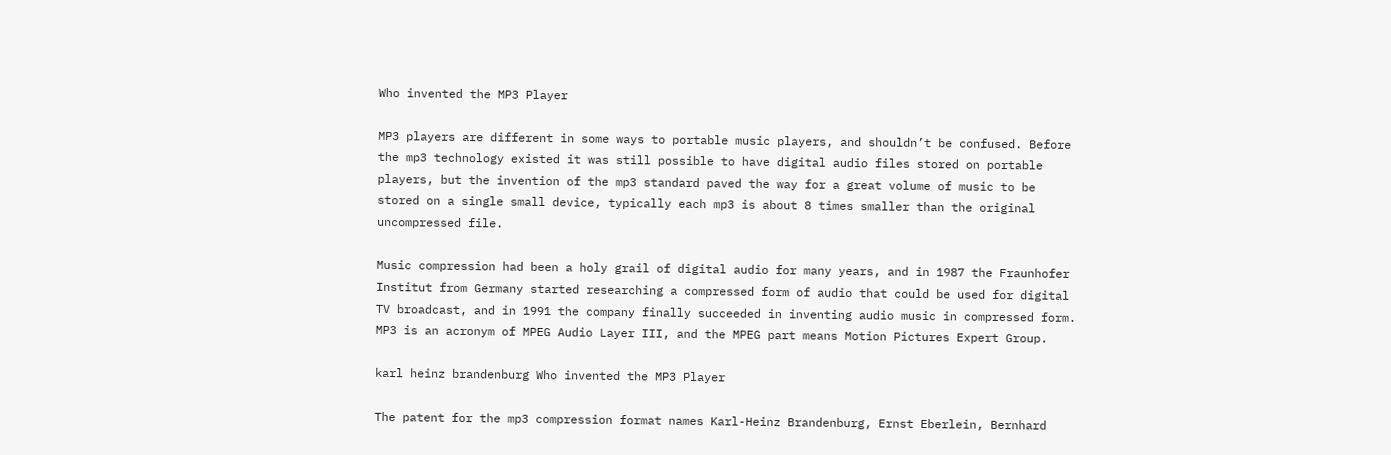Who invented the MP3 Player

MP3 players are different in some ways to portable music players, and shouldn’t be confused. Before the mp3 technology existed it was still possible to have digital audio files stored on portable players, but the invention of the mp3 standard paved the way for a great volume of music to be stored on a single small device, typically each mp3 is about 8 times smaller than the original uncompressed file.

Music compression had been a holy grail of digital audio for many years, and in 1987 the Fraunhofer Institut from Germany started researching a compressed form of audio that could be used for digital TV broadcast, and in 1991 the company finally succeeded in inventing audio music in compressed form. MP3 is an acronym of MPEG Audio Layer III, and the MPEG part means Motion Pictures Expert Group.

karl heinz brandenburg Who invented the MP3 Player

The patent for the mp3 compression format names Karl-Heinz Brandenburg, Ernst Eberlein, Bernhard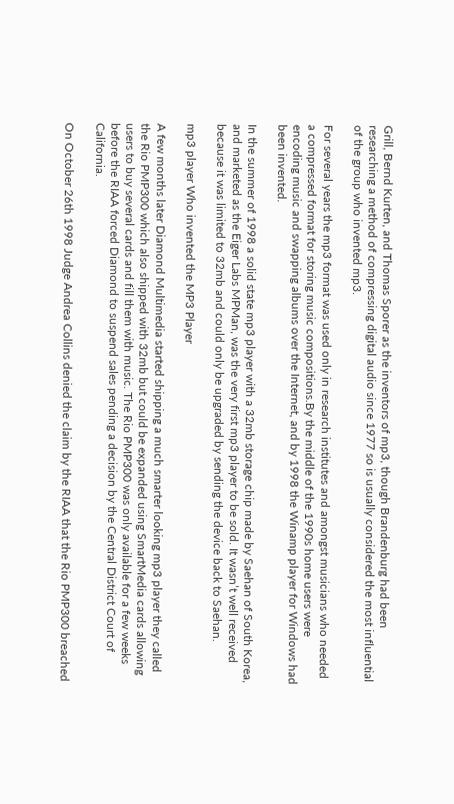Grill, Bernd Kurten, and Thomas Sporer as the inventors of mp3, though Brandenburg had been researching a method of compressing digital audio since 1977 so is usually considered the most influential of the group who invented mp3.

For several years the mp3 format was used only in research institutes and amongst musicians who needed a compressed format for storing music compositions.By the middle of the 1990s home users were encoding music and swapping albums over the Internet, and by 1998 the Winamp player for Windows had been invented.

In the summer of 1998 a solid state mp3 player with a 32mb storage chip made by Saehan of South Korea, and marketed as the Eiger Labs MPMan, was the very first mp3 player to be sold. It wasn’t well received because it was limited to 32mb and could only be upgraded by sending the device back to Saehan.

mp3 player Who invented the MP3 Player

A few months later Diamond Multimedia started shipping a much smarter looking mp3 player they called the Rio PMP300 which also shipped with 32mb but could be expanded using SmartMedia cards allowing users to buy several cards and fill them with music. The Rio PMP300 was only available for a few weeks before the RIAA forced Diamond to suspend sales pending a decision by the Central District Court of California.

On October 26th 1998 Judge Andrea Collins denied the claim by the RIAA that the Rio PMP300 breached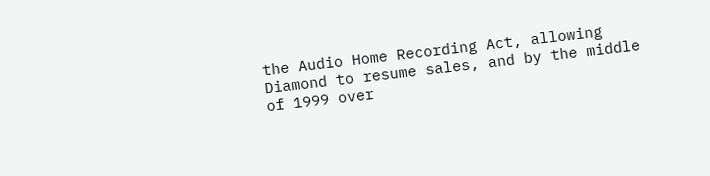the Audio Home Recording Act, allowing Diamond to resume sales, and by the middle of 1999 over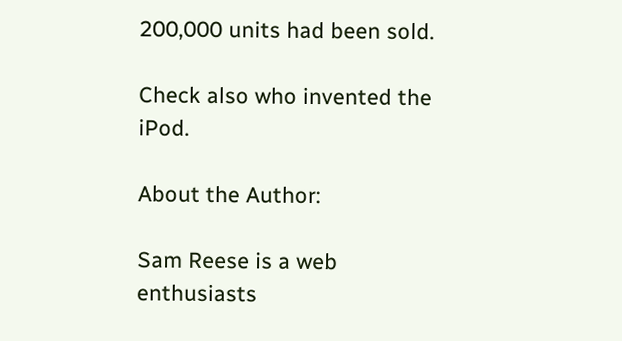200,000 units had been sold.

Check also who invented the iPod.

About the Author:

Sam Reese is a web enthusiasts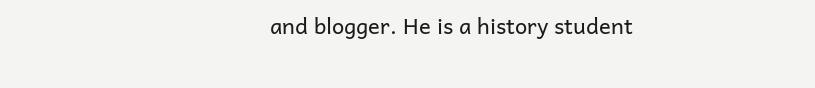and blogger. He is a history student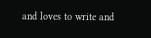and loves to write and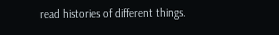read histories of different things.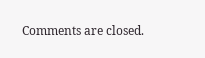Comments are closed.